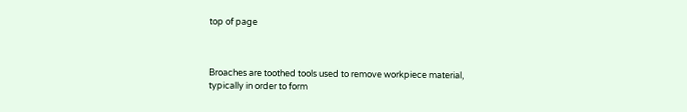top of page



Broaches are toothed tools used to remove workpiece material, typically in order to form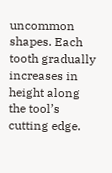uncommon shapes. Each tooth gradually increases in height along the tool’s cutting edge.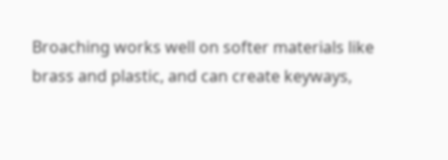Broaching works well on softer materials like brass and plastic, and can create keyways,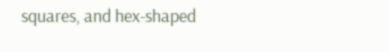squares, and hex-shaped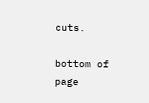cuts.

bottom of page